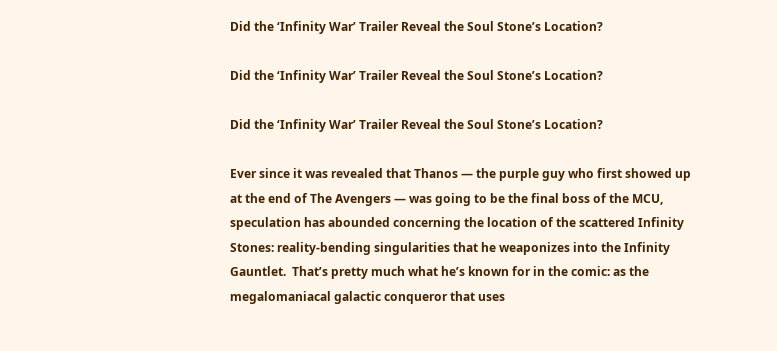Did the ‘Infinity War’ Trailer Reveal the Soul Stone’s Location?

Did the ‘Infinity War’ Trailer Reveal the Soul Stone’s Location?

Did the ‘Infinity War’ Trailer Reveal the Soul Stone’s Location?

Ever since it was revealed that Thanos — the purple guy who first showed up at the end of The Avengers — was going to be the final boss of the MCU, speculation has abounded concerning the location of the scattered Infinity Stones: reality-bending singularities that he weaponizes into the Infinity Gauntlet.  That’s pretty much what he’s known for in the comic: as the megalomaniacal galactic conqueror that uses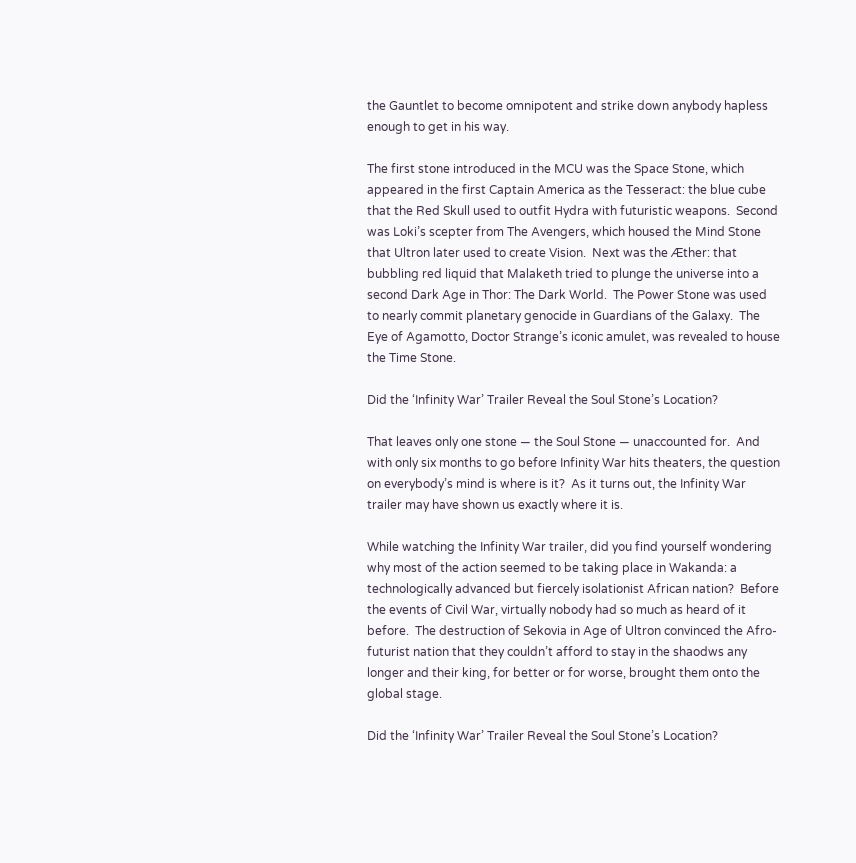the Gauntlet to become omnipotent and strike down anybody hapless enough to get in his way.

The first stone introduced in the MCU was the Space Stone, which appeared in the first Captain America as the Tesseract: the blue cube that the Red Skull used to outfit Hydra with futuristic weapons.  Second was Loki’s scepter from The Avengers, which housed the Mind Stone that Ultron later used to create Vision.  Next was the Æther: that bubbling red liquid that Malaketh tried to plunge the universe into a second Dark Age in Thor: The Dark World.  The Power Stone was used to nearly commit planetary genocide in Guardians of the Galaxy.  The Eye of Agamotto, Doctor Strange’s iconic amulet, was revealed to house the Time Stone.

Did the ‘Infinity War’ Trailer Reveal the Soul Stone’s Location?

That leaves only one stone — the Soul Stone — unaccounted for.  And with only six months to go before Infinity War hits theaters, the question on everybody’s mind is where is it?  As it turns out, the Infinity War trailer may have shown us exactly where it is.

While watching the Infinity War trailer, did you find yourself wondering why most of the action seemed to be taking place in Wakanda: a technologically advanced but fiercely isolationist African nation?  Before the events of Civil War, virtually nobody had so much as heard of it before.  The destruction of Sekovia in Age of Ultron convinced the Afro-futurist nation that they couldn’t afford to stay in the shaodws any longer and their king, for better or for worse, brought them onto the global stage.

Did the ‘Infinity War’ Trailer Reveal the Soul Stone’s Location?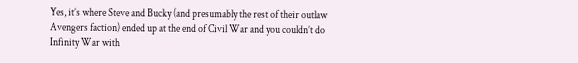Yes, it’s where Steve and Bucky (and presumably the rest of their outlaw Avengers faction) ended up at the end of Civil War and you couldn’t do Infinity War with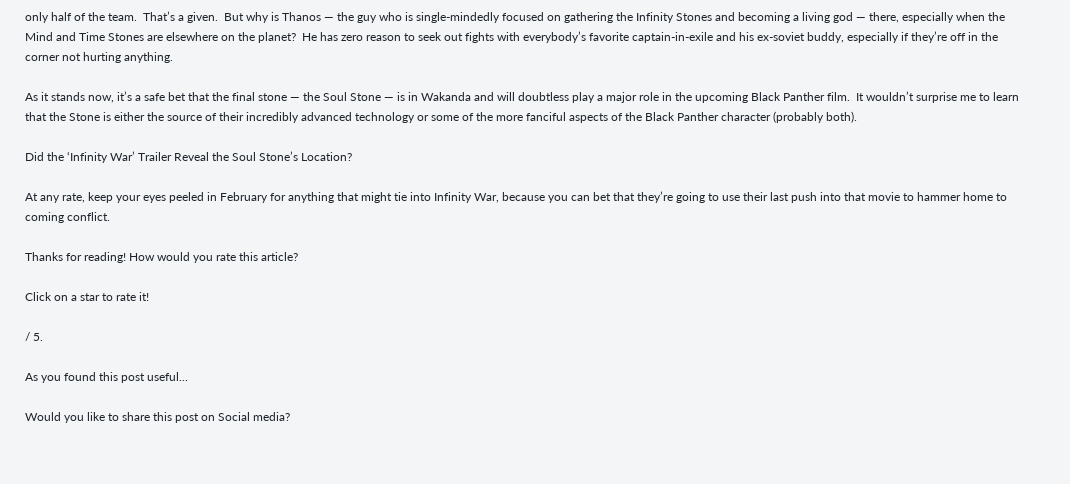only half of the team.  That’s a given.  But why is Thanos — the guy who is single-mindedly focused on gathering the Infinity Stones and becoming a living god — there, especially when the Mind and Time Stones are elsewhere on the planet?  He has zero reason to seek out fights with everybody’s favorite captain-in-exile and his ex-soviet buddy, especially if they’re off in the corner not hurting anything.

As it stands now, it’s a safe bet that the final stone — the Soul Stone — is in Wakanda and will doubtless play a major role in the upcoming Black Panther film.  It wouldn’t surprise me to learn that the Stone is either the source of their incredibly advanced technology or some of the more fanciful aspects of the Black Panther character (probably both).

Did the ‘Infinity War’ Trailer Reveal the Soul Stone’s Location?

At any rate, keep your eyes peeled in February for anything that might tie into Infinity War, because you can bet that they’re going to use their last push into that movie to hammer home to coming conflict.

Thanks for reading! How would you rate this article?

Click on a star to rate it!

/ 5.

As you found this post useful...

Would you like to share this post on Social media?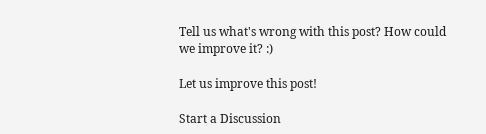Tell us what's wrong with this post? How could we improve it? :)

Let us improve this post!

Start a Discussion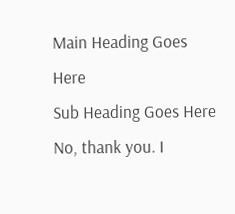Main Heading Goes Here
Sub Heading Goes Here
No, thank you. I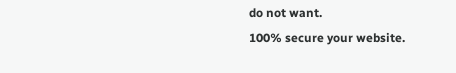do not want.
100% secure your website.